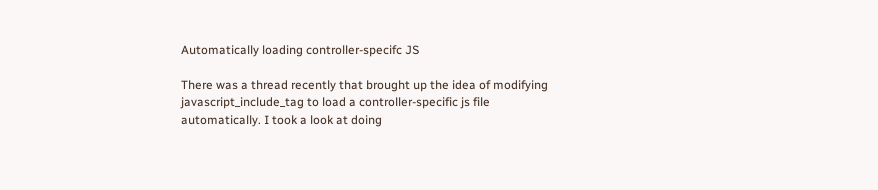Automatically loading controller-specifc JS

There was a thread recently that brought up the idea of modifying
javascript_include_tag to load a controller-specific js file
automatically. I took a look at doing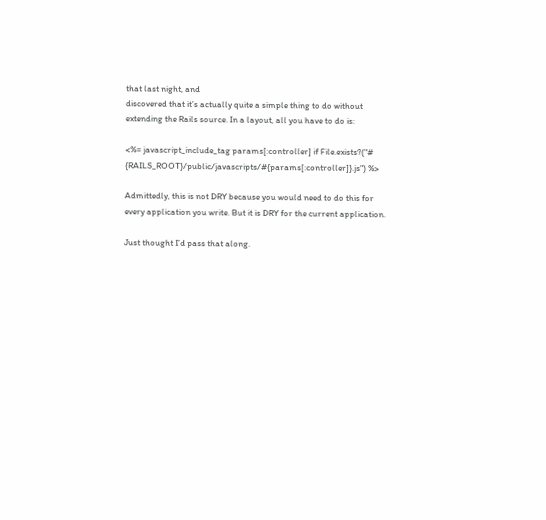that last night, and
discovered that it’s actually quite a simple thing to do without
extending the Rails source. In a layout, all you have to do is:

<%= javascript_include_tag params[:controller] if File.exists?("#
{RAILS_ROOT}/public/javascripts/#{params[:controller]}.js") %>

Admittedly, this is not DRY because you would need to do this for
every application you write. But it is DRY for the current application.

Just thought I’d pass that along.